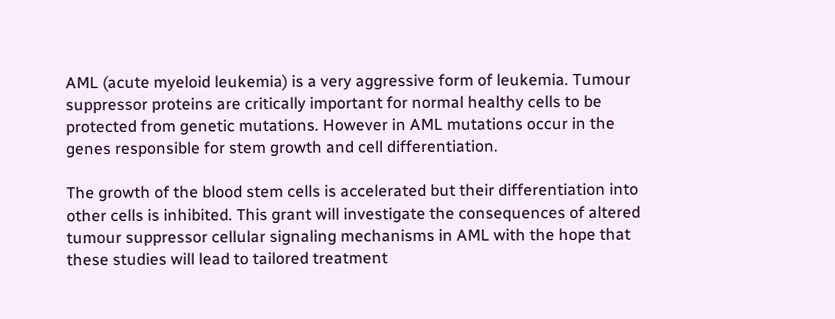AML (acute myeloid leukemia) is a very aggressive form of leukemia. Tumour suppressor proteins are critically important for normal healthy cells to be protected from genetic mutations. However in AML mutations occur in the genes responsible for stem growth and cell differentiation.

The growth of the blood stem cells is accelerated but their differentiation into other cells is inhibited. This grant will investigate the consequences of altered tumour suppressor cellular signaling mechanisms in AML with the hope that these studies will lead to tailored treatment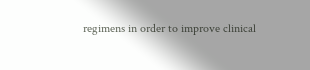regimens in order to improve clinical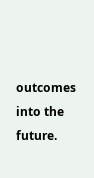outcomes into the future.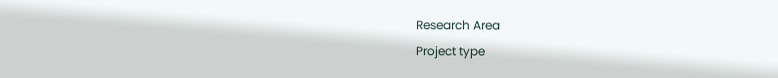Research Area
Project type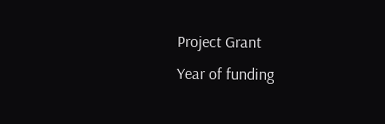Project Grant
Year of funding